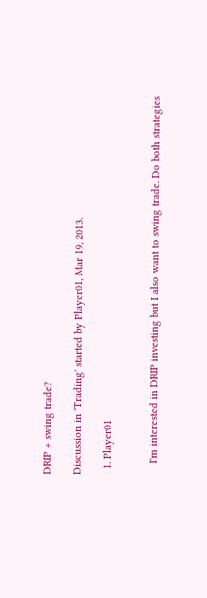DRIP + swing trade?

Discussion in 'Trading' started by Player01, Mar 19, 2013.

  1. Player01


    I'm interested in DRIP investing but I also want to swing trade. Do both strategies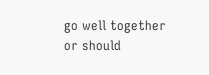go well together or should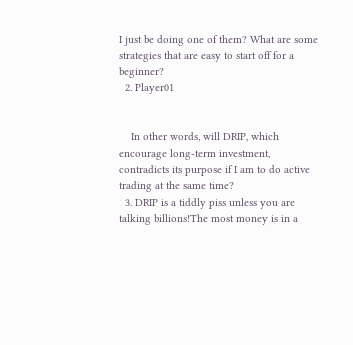I just be doing one of them? What are some strategies that are easy to start off for a beginner?
  2. Player01


    In other words, will DRIP, which encourage long-term investment, contradicts its purpose if I am to do active trading at the same time?
  3. DRIP is a tiddly piss unless you are talking billions!The most money is in a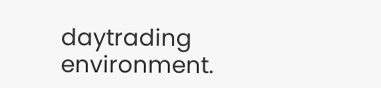daytrading environment.